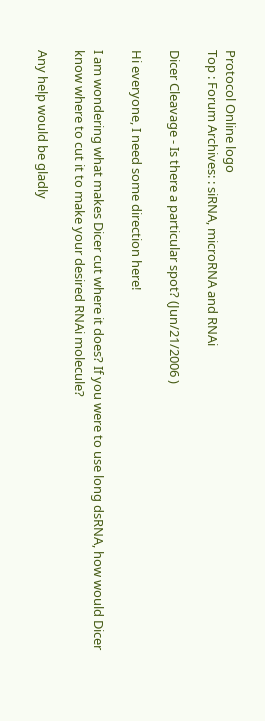Protocol Online logo
Top : Forum Archives: : siRNA, microRNA and RNAi

Dicer Cleavage - Is there a particular spot? (Jun/21/2006 )

Hi everyone, I need some direction here!

I am wondering what makes Dicer cut where it does? If you were to use long dsRNA, how would Dicer know where to cut it to make your desired RNAi molecule?

Any help would be gladly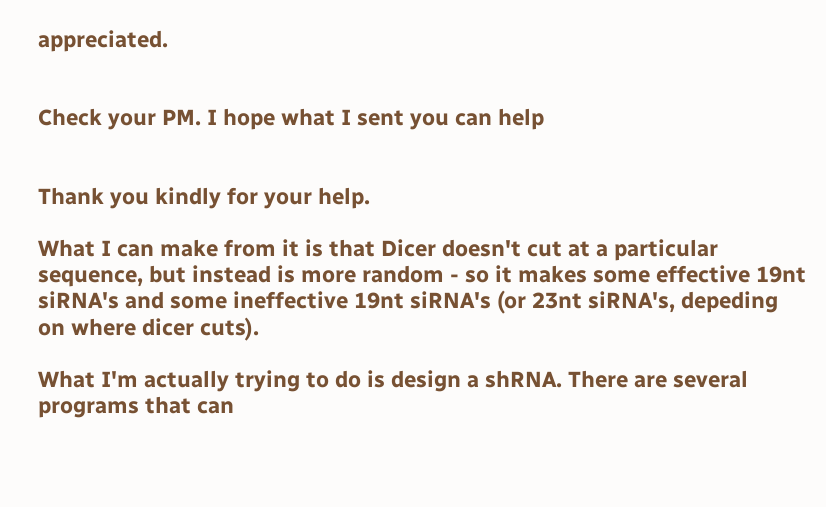appreciated.


Check your PM. I hope what I sent you can help


Thank you kindly for your help.

What I can make from it is that Dicer doesn't cut at a particular sequence, but instead is more random - so it makes some effective 19nt siRNA's and some ineffective 19nt siRNA's (or 23nt siRNA's, depeding on where dicer cuts).

What I'm actually trying to do is design a shRNA. There are several programs that can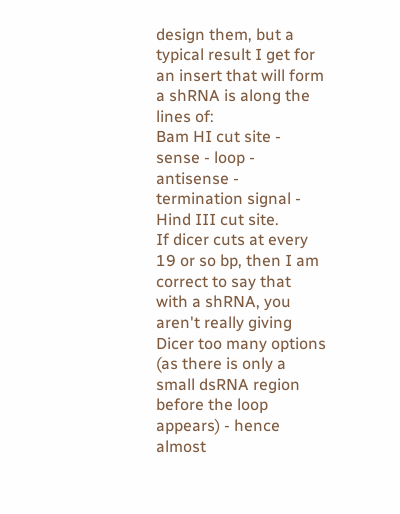design them, but a typical result I get for an insert that will form a shRNA is along the lines of:
Bam HI cut site - sense - loop - antisense - termination signal - Hind III cut site.
If dicer cuts at every 19 or so bp, then I am correct to say that with a shRNA, you aren't really giving Dicer too many options (as there is only a small dsRNA region before the loop appears) - hence almost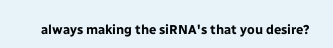always making the siRNA's that you desire?